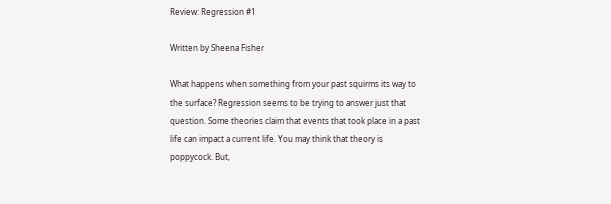Review: Regression #1

Written by Sheena Fisher

What happens when something from your past squirms its way to the surface? Regression seems to be trying to answer just that question. Some theories claim that events that took place in a past life can impact a current life. You may think that theory is poppycock. But,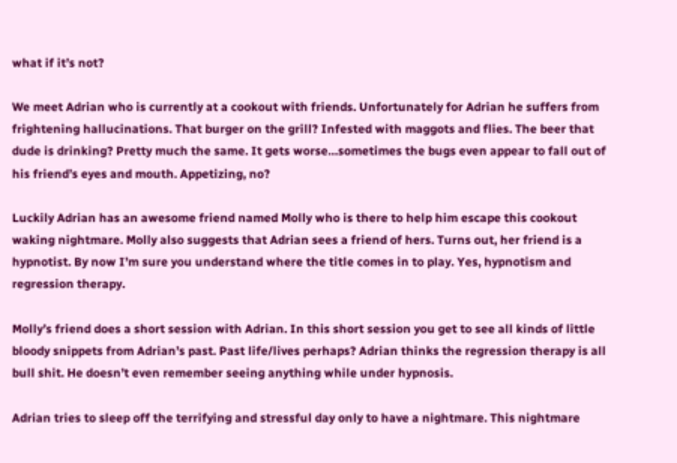what if it’s not?

We meet Adrian who is currently at a cookout with friends. Unfortunately for Adrian he suffers from frightening hallucinations. That burger on the grill? Infested with maggots and flies. The beer that dude is drinking? Pretty much the same. It gets worse…sometimes the bugs even appear to fall out of his friend’s eyes and mouth. Appetizing, no?

Luckily Adrian has an awesome friend named Molly who is there to help him escape this cookout waking nightmare. Molly also suggests that Adrian sees a friend of hers. Turns out, her friend is a hypnotist. By now I’m sure you understand where the title comes in to play. Yes, hypnotism and regression therapy.

Molly’s friend does a short session with Adrian. In this short session you get to see all kinds of little bloody snippets from Adrian’s past. Past life/lives perhaps? Adrian thinks the regression therapy is all bull shit. He doesn’t even remember seeing anything while under hypnosis.

Adrian tries to sleep off the terrifying and stressful day only to have a nightmare. This nightmare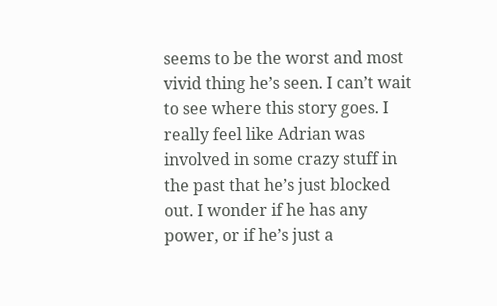seems to be the worst and most vivid thing he’s seen. I can’t wait to see where this story goes. I really feel like Adrian was involved in some crazy stuff in the past that he’s just blocked out. I wonder if he has any power, or if he’s just a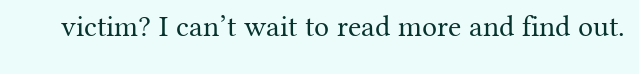victim? I can’t wait to read more and find out.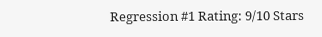Regression #1 Rating: 9/10 Stars